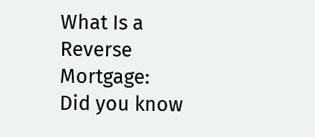What Is a Reverse Mortgage: Did you know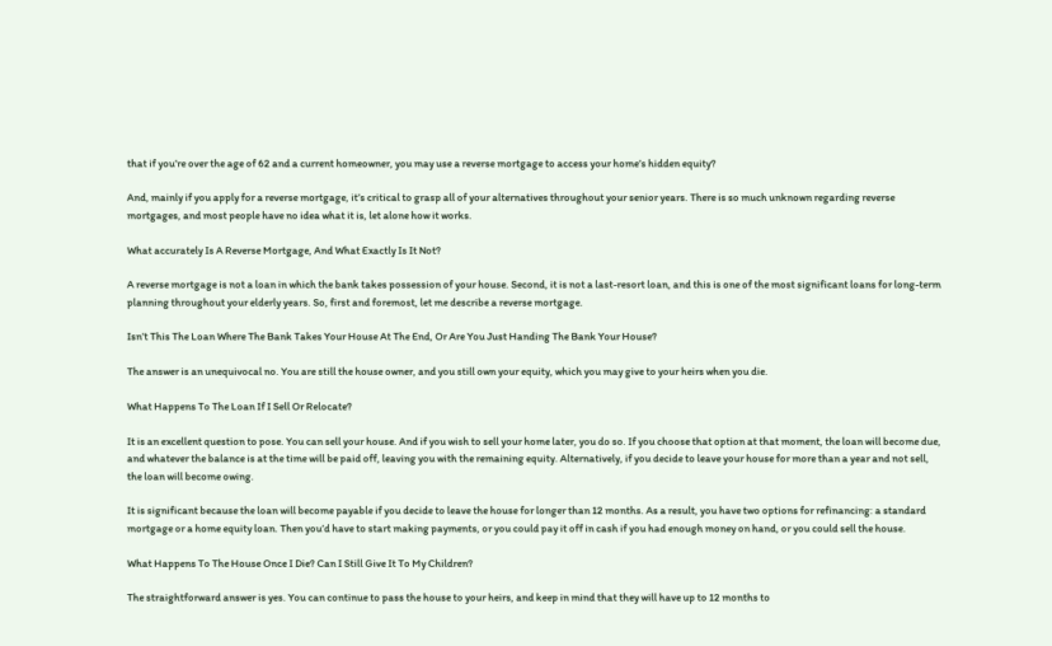that if you’re over the age of 62 and a current homeowner, you may use a reverse mortgage to access your home’s hidden equity?

And, mainly if you apply for a reverse mortgage, it’s critical to grasp all of your alternatives throughout your senior years. There is so much unknown regarding reverse mortgages, and most people have no idea what it is, let alone how it works.

What accurately Is A Reverse Mortgage, And What Exactly Is It Not?

A reverse mortgage is not a loan in which the bank takes possession of your house. Second, it is not a last-resort loan, and this is one of the most significant loans for long-term planning throughout your elderly years. So, first and foremost, let me describe a reverse mortgage.

Isn’t This The Loan Where The Bank Takes Your House At The End, Or Are You Just Handing The Bank Your House?

The answer is an unequivocal no. You are still the house owner, and you still own your equity, which you may give to your heirs when you die.

What Happens To The Loan If I Sell Or Relocate?

It is an excellent question to pose. You can sell your house. And if you wish to sell your home later, you do so. If you choose that option at that moment, the loan will become due, and whatever the balance is at the time will be paid off, leaving you with the remaining equity. Alternatively, if you decide to leave your house for more than a year and not sell, the loan will become owing.

It is significant because the loan will become payable if you decide to leave the house for longer than 12 months. As a result, you have two options for refinancing: a standard mortgage or a home equity loan. Then you’d have to start making payments, or you could pay it off in cash if you had enough money on hand, or you could sell the house.

What Happens To The House Once I Die? Can I Still Give It To My Children?

The straightforward answer is yes. You can continue to pass the house to your heirs, and keep in mind that they will have up to 12 months to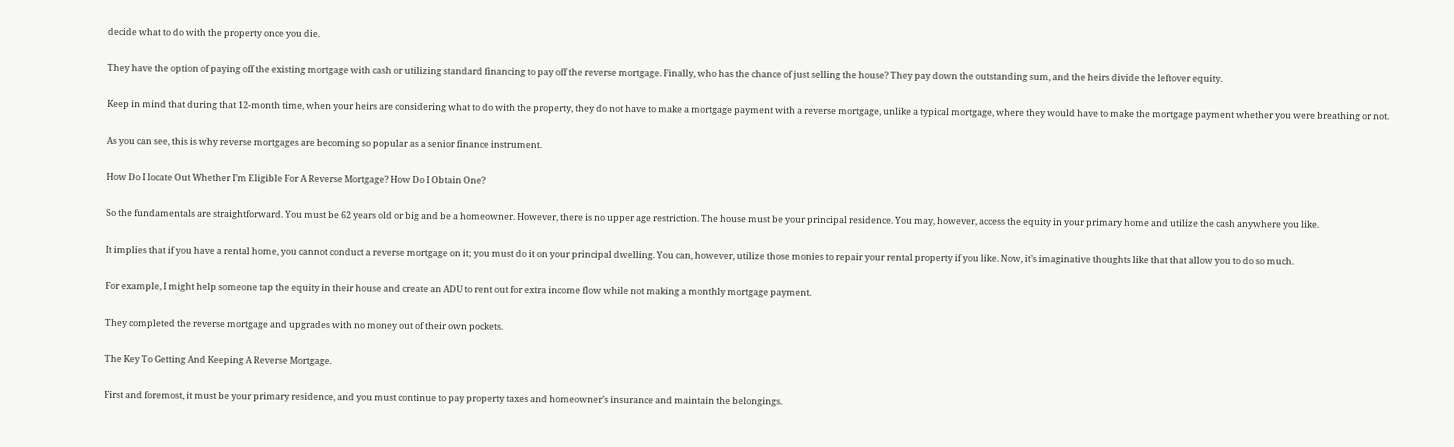decide what to do with the property once you die.

They have the option of paying off the existing mortgage with cash or utilizing standard financing to pay off the reverse mortgage. Finally, who has the chance of just selling the house? They pay down the outstanding sum, and the heirs divide the leftover equity.

Keep in mind that during that 12-month time, when your heirs are considering what to do with the property, they do not have to make a mortgage payment with a reverse mortgage, unlike a typical mortgage, where they would have to make the mortgage payment whether you were breathing or not.

As you can see, this is why reverse mortgages are becoming so popular as a senior finance instrument.

How Do I locate Out Whether I’m Eligible For A Reverse Mortgage? How Do I Obtain One?

So the fundamentals are straightforward. You must be 62 years old or big and be a homeowner. However, there is no upper age restriction. The house must be your principal residence. You may, however, access the equity in your primary home and utilize the cash anywhere you like.

It implies that if you have a rental home, you cannot conduct a reverse mortgage on it; you must do it on your principal dwelling. You can, however, utilize those monies to repair your rental property if you like. Now, it’s imaginative thoughts like that that allow you to do so much.

For example, I might help someone tap the equity in their house and create an ADU to rent out for extra income flow while not making a monthly mortgage payment.

They completed the reverse mortgage and upgrades with no money out of their own pockets.

The Key To Getting And Keeping A Reverse Mortgage.

First and foremost, it must be your primary residence, and you must continue to pay property taxes and homeowner’s insurance and maintain the belongings.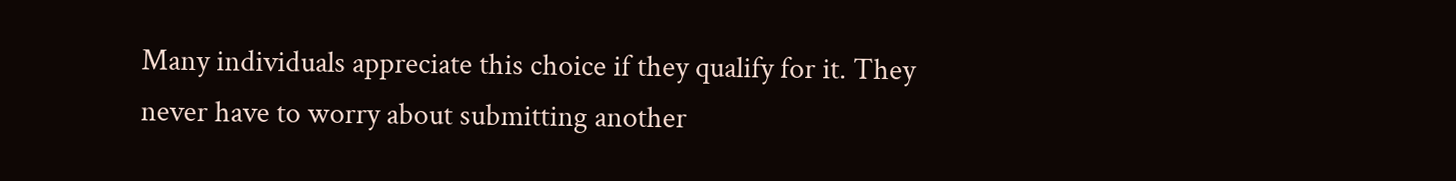Many individuals appreciate this choice if they qualify for it. They never have to worry about submitting another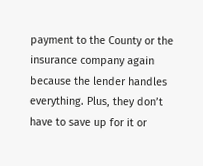payment to the County or the insurance company again because the lender handles everything. Plus, they don’t have to save up for it or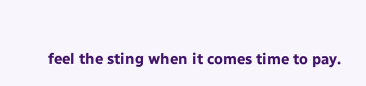feel the sting when it comes time to pay.